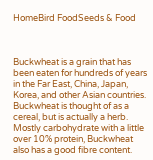HomeBird FoodSeeds & Food



Buckwheat is a grain that has been eaten for hundreds of years in the Far East, China, Japan, Korea, and other Asian countries. Buckwheat is thought of as a cereal, but is actually a herb.
Mostly carbohydrate with a little over 10% protein, Buckwheat also has a good fibre content.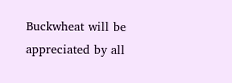Buckwheat will be appreciated by all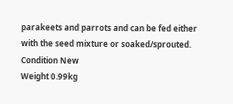parakeets and parrots and can be fed either with the seed mixture or soaked/sprouted.
Condition New
Weight 0.99kg